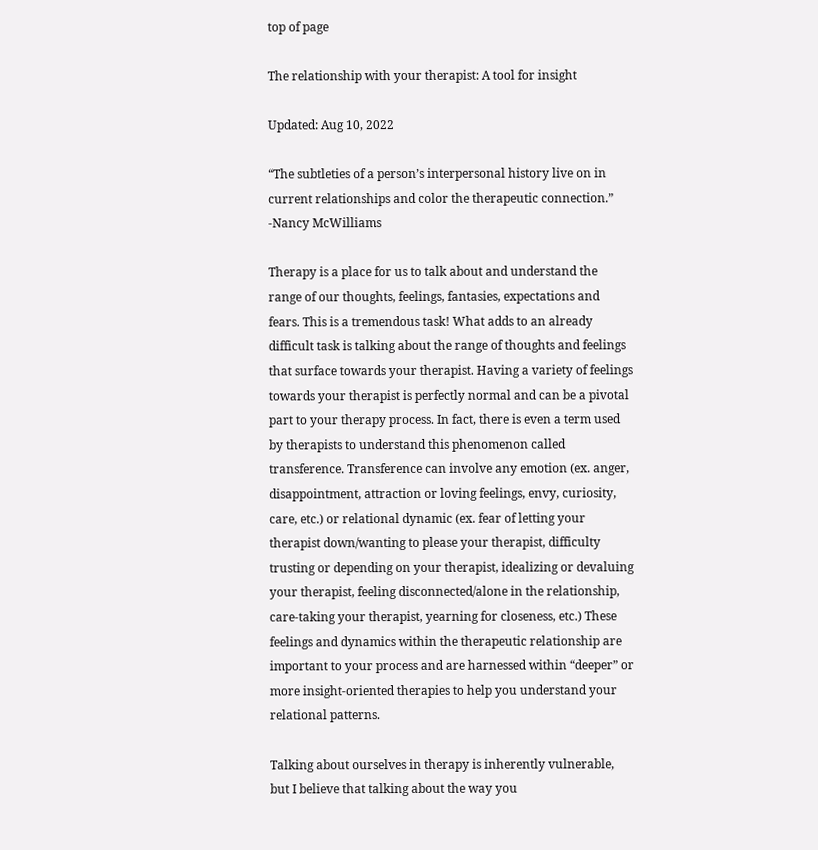top of page

The relationship with your therapist: A tool for insight

Updated: Aug 10, 2022

“The subtleties of a person’s interpersonal history live on in current relationships and color the therapeutic connection.” -Nancy McWilliams

Therapy is a place for us to talk about and understand the range of our thoughts, feelings, fantasies, expectations and fears. This is a tremendous task! What adds to an already difficult task is talking about the range of thoughts and feelings that surface towards your therapist. Having a variety of feelings towards your therapist is perfectly normal and can be a pivotal part to your therapy process. In fact, there is even a term used by therapists to understand this phenomenon called transference. Transference can involve any emotion (ex. anger, disappointment, attraction or loving feelings, envy, curiosity, care, etc.) or relational dynamic (ex. fear of letting your therapist down/wanting to please your therapist, difficulty trusting or depending on your therapist, idealizing or devaluing your therapist, feeling disconnected/alone in the relationship, care-taking your therapist, yearning for closeness, etc.) These feelings and dynamics within the therapeutic relationship are important to your process and are harnessed within “deeper” or more insight-oriented therapies to help you understand your relational patterns.

Talking about ourselves in therapy is inherently vulnerable, but I believe that talking about the way you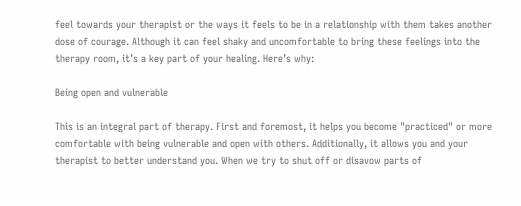feel towards your therapist or the ways it feels to be in a relationship with them takes another dose of courage. Although it can feel shaky and uncomfortable to bring these feelings into the therapy room, it’s a key part of your healing. Here’s why:

Being open and vulnerable

This is an integral part of therapy. First and foremost, it helps you become "practiced" or more comfortable with being vulnerable and open with others. Additionally, it allows you and your therapist to better understand you. When we try to shut off or disavow parts of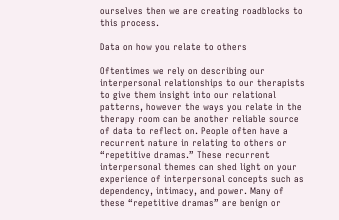ourselves then we are creating roadblocks to this process.

Data on how you relate to others

Oftentimes we rely on describing our interpersonal relationships to our therapists to give them insight into our relational patterns, however the ways you relate in the therapy room can be another reliable source of data to reflect on. People often have a recurrent nature in relating to others or “repetitive dramas.” These recurrent interpersonal themes can shed light on your experience of interpersonal concepts such as dependency, intimacy, and power. Many of these “repetitive dramas” are benign or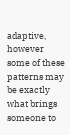adaptive, however some of these patterns may be exactly what brings someone to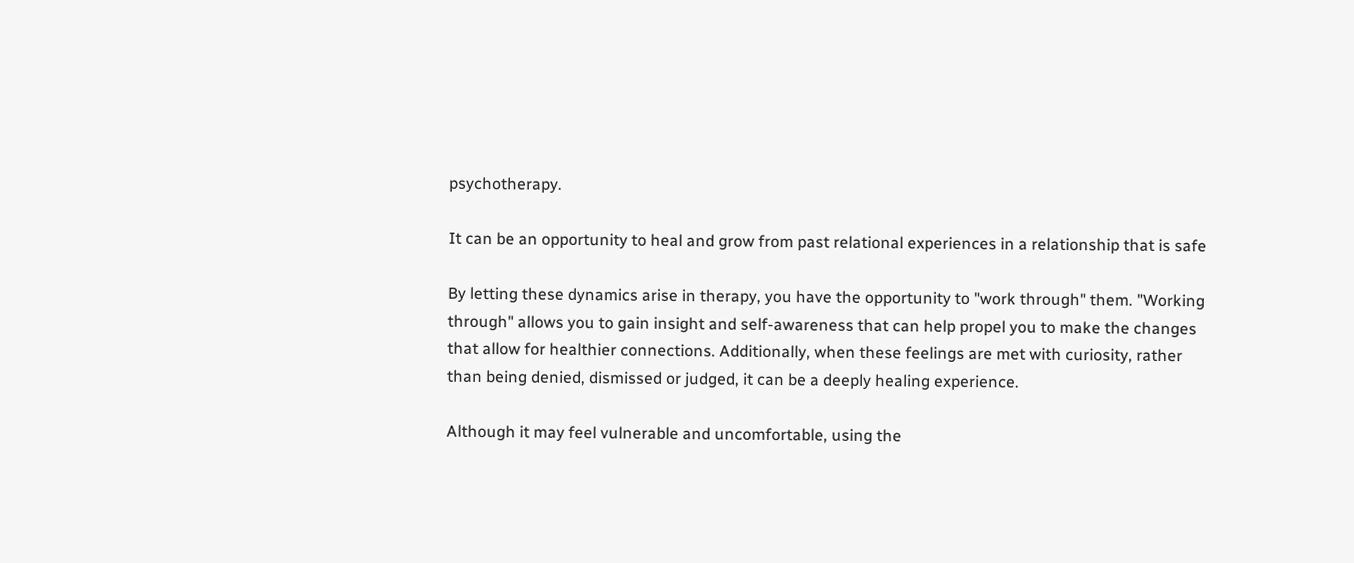psychotherapy.

It can be an opportunity to heal and grow from past relational experiences in a relationship that is safe

By letting these dynamics arise in therapy, you have the opportunity to "work through" them. "Working through" allows you to gain insight and self-awareness that can help propel you to make the changes that allow for healthier connections. Additionally, when these feelings are met with curiosity, rather than being denied, dismissed or judged, it can be a deeply healing experience.

Although it may feel vulnerable and uncomfortable, using the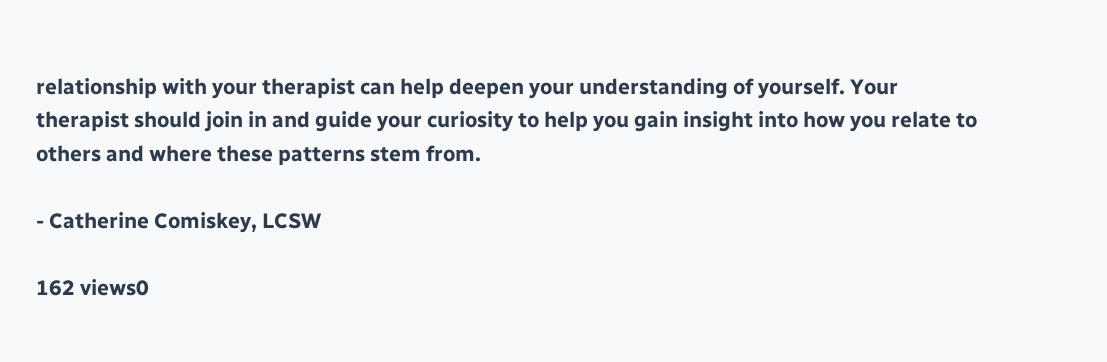relationship with your therapist can help deepen your understanding of yourself. Your therapist should join in and guide your curiosity to help you gain insight into how you relate to others and where these patterns stem from.

- Catherine Comiskey, LCSW

162 views0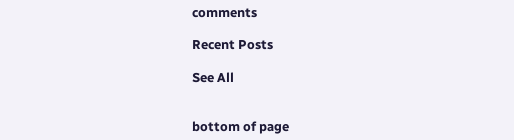comments

Recent Posts

See All


bottom of page